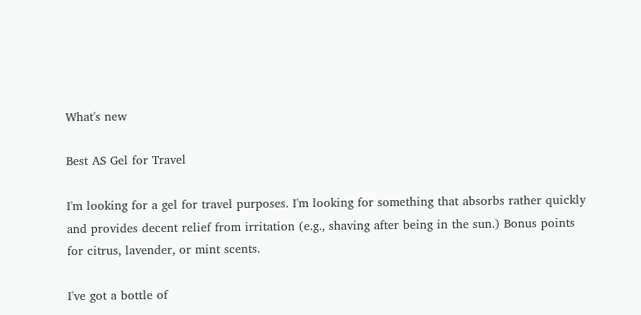What's new

Best AS Gel for Travel

I'm looking for a gel for travel purposes. I'm looking for something that absorbs rather quickly and provides decent relief from irritation (e.g., shaving after being in the sun.) Bonus points for citrus, lavender, or mint scents.

I've got a bottle of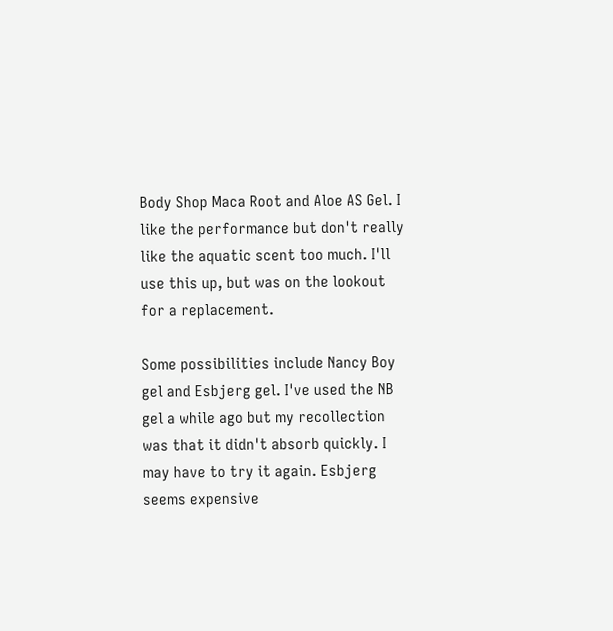Body Shop Maca Root and Aloe AS Gel. I like the performance but don't really like the aquatic scent too much. I'll use this up, but was on the lookout for a replacement.

Some possibilities include Nancy Boy gel and Esbjerg gel. I've used the NB gel a while ago but my recollection was that it didn't absorb quickly. I may have to try it again. Esbjerg seems expensive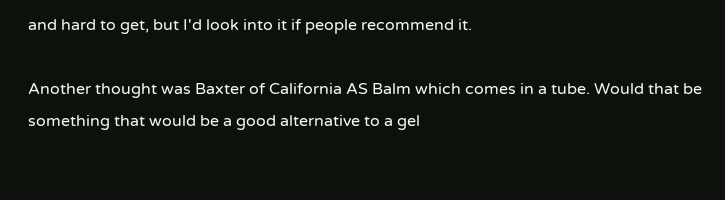and hard to get, but I'd look into it if people recommend it.

Another thought was Baxter of California AS Balm which comes in a tube. Would that be something that would be a good alternative to a gel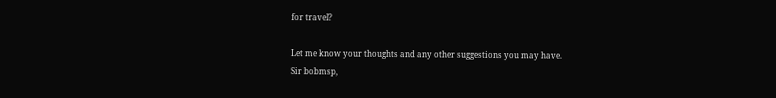for travel?

Let me know your thoughts and any other suggestions you may have.
Sir bobmsp,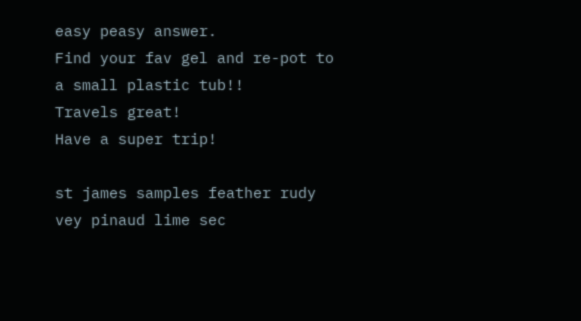easy peasy answer.
Find your fav gel and re-pot to a small plastic tub!!
Travels great!
Have a super trip!

st james samples feather rudy vey pinaud lime sec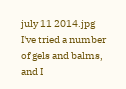july 11 2014.jpg
I've tried a number of gels and balms, and I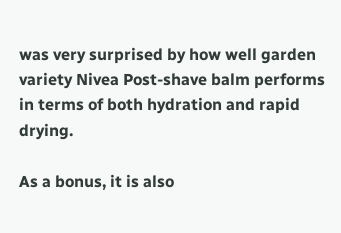was very surprised by how well garden variety Nivea Post-shave balm performs in terms of both hydration and rapid drying.

As a bonus, it is also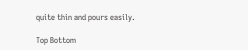quite thin and pours easily.

Top Bottom